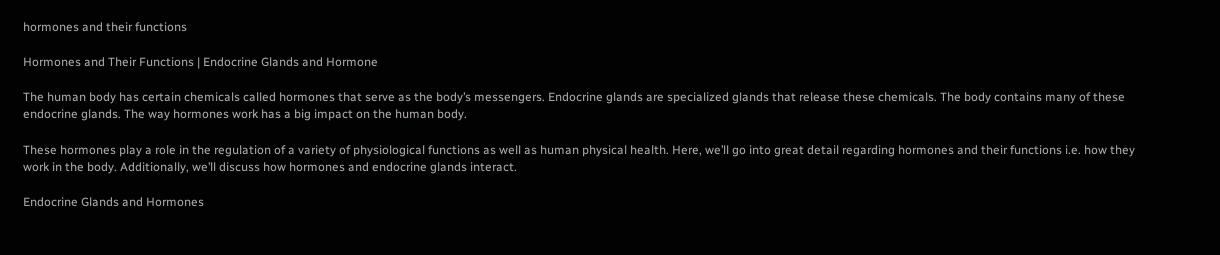hormones and their functions

Hormones and Their Functions | Endocrine Glands and Hormone

The human body has certain chemicals called hormones that serve as the body’s messengers. Endocrine glands are specialized glands that release these chemicals. The body contains many of these endocrine glands. The way hormones work has a big impact on the human body.

These hormones play a role in the regulation of a variety of physiological functions as well as human physical health. Here, we’ll go into great detail regarding hormones and their functions i.e. how they work in the body. Additionally, we’ll discuss how hormones and endocrine glands interact.

Endocrine Glands and Hormones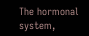The hormonal system,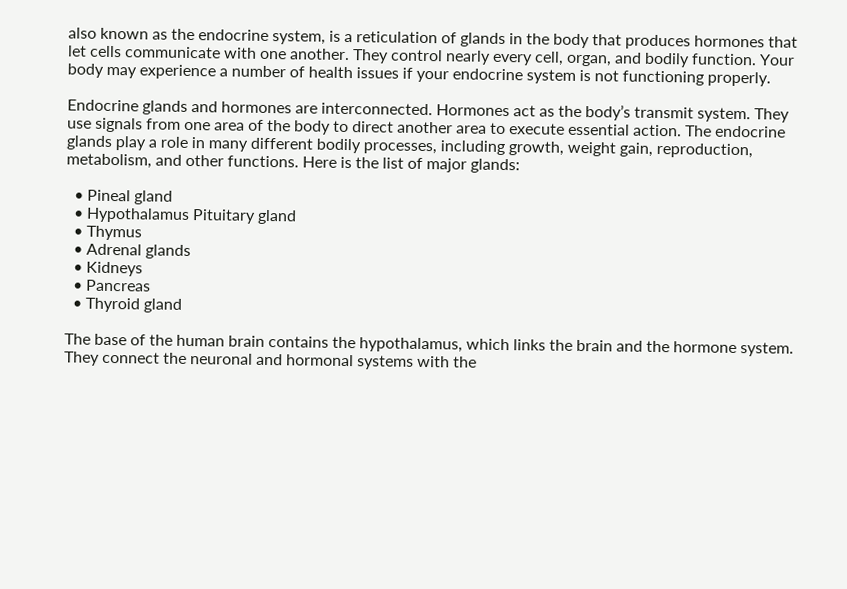also known as the endocrine system, is a reticulation of glands in the body that produces hormones that let cells communicate with one another. They control nearly every cell, organ, and bodily function. Your body may experience a number of health issues if your endocrine system is not functioning properly.

Endocrine glands and hormones are interconnected. Hormones act as the body’s transmit system. They use signals from one area of the body to direct another area to execute essential action. The endocrine glands play a role in many different bodily processes, including growth, weight gain, reproduction, metabolism, and other functions. Here is the list of major glands:

  • Pineal gland
  • Hypothalamus Pituitary gland
  • Thymus
  • Adrenal glands
  • Kidneys
  • Pancreas
  • Thyroid gland

The base of the human brain contains the hypothalamus, which links the brain and the hormone system. They connect the neuronal and hormonal systems with the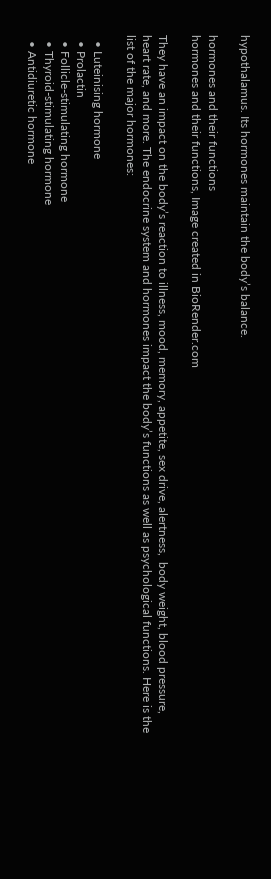hypothalamus. Its hormones maintain the body’s balance.

hormones and their functions
hormones and their functions, Image created in BioRender.com

They have an impact on the body’s reaction to illness, mood, memory, appetite, sex drive, alertness,  body weight, blood pressure, heart rate, and more. The endocrine system and hormones impact the body’s functions as well as psychological functions. Here is the list of the major hormones:

  • Luteinising hormone
  • Prolactin
  • Follicle-stimulating hormone
  • Thyroid-stimulating hormone
  • Antidiuretic hormone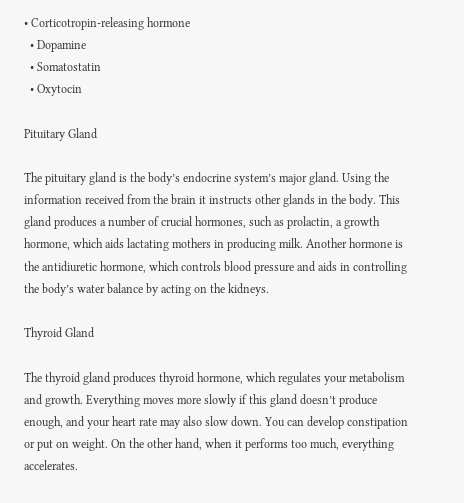• Corticotropin-releasing hormone
  • Dopamine
  • Somatostatin
  • Oxytocin

Pituitary Gland

The pituitary gland is the body’s endocrine system’s major gland. Using the information received from the brain it instructs other glands in the body. This gland produces a number of crucial hormones, such as prolactin, a growth hormone, which aids lactating mothers in producing milk. Another hormone is the antidiuretic hormone, which controls blood pressure and aids in controlling the body’s water balance by acting on the kidneys.

Thyroid Gland

The thyroid gland produces thyroid hormone, which regulates your metabolism and growth. Everything moves more slowly if this gland doesn’t produce enough, and your heart rate may also slow down. You can develop constipation or put on weight. On the other hand, when it performs too much, everything accelerates.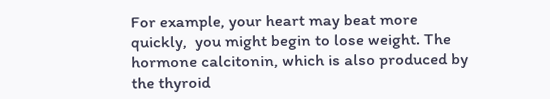For example, your heart may beat more quickly,  you might begin to lose weight. The hormone calcitonin, which is also produced by the thyroid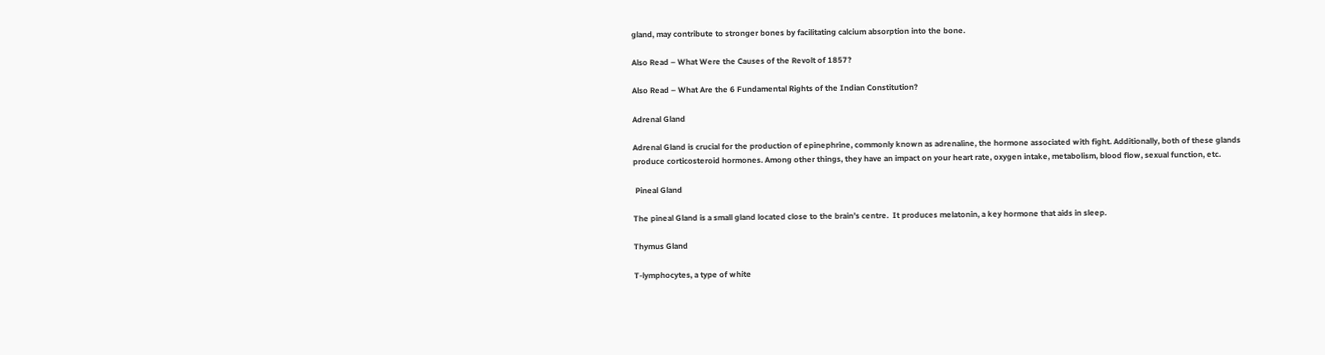gland, may contribute to stronger bones by facilitating calcium absorption into the bone.

Also Read – What Were the Causes of the Revolt of 1857?

Also Read – What Are the 6 Fundamental Rights of the Indian Constitution?

Adrenal Gland

Adrenal Gland is crucial for the production of epinephrine, commonly known as adrenaline, the hormone associated with fight. Additionally, both of these glands produce corticosteroid hormones. Among other things, they have an impact on your heart rate, oxygen intake, metabolism, blood flow, sexual function, etc.

 Pineal Gland

The pineal Gland is a small gland located close to the brain’s centre.  It produces melatonin, a key hormone that aids in sleep.

Thymus Gland

T-lymphocytes, a type of white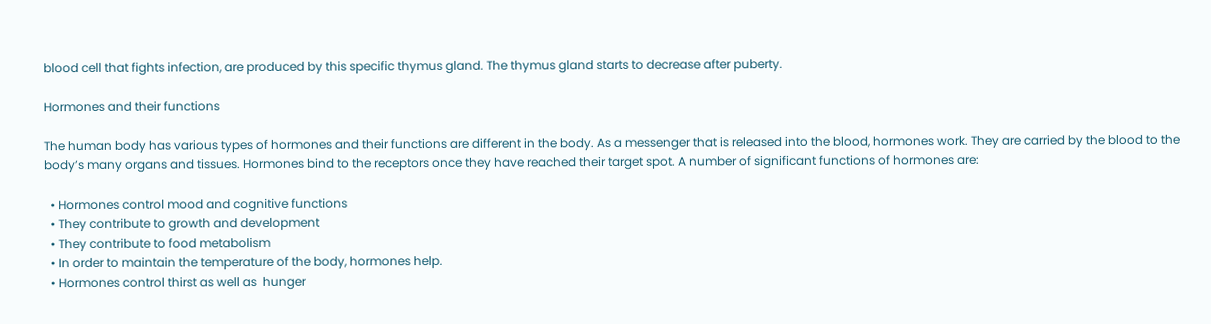blood cell that fights infection, are produced by this specific thymus gland. The thymus gland starts to decrease after puberty.

Hormones and their functions

The human body has various types of hormones and their functions are different in the body. As a messenger that is released into the blood, hormones work. They are carried by the blood to the body’s many organs and tissues. Hormones bind to the receptors once they have reached their target spot. A number of significant functions of hormones are:

  • Hormones control mood and cognitive functions
  • They contribute to growth and development
  • They contribute to food metabolism
  • In order to maintain the temperature of the body, hormones help.
  • Hormones control thirst as well as  hunger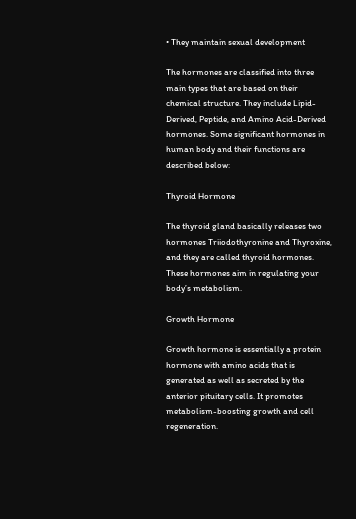• They maintain sexual development

The hormones are classified into three main types that are based on their chemical structure. They include Lipid-Derived, Peptide, and Amino Acid-Derived hormones. Some significant hormones in human body and their functions are described below:

Thyroid Hormone

The thyroid gland basically releases two hormones Triiodothyronine and Thyroxine, and they are called thyroid hormones. These hormones aim in regulating your body’s metabolism.

Growth Hormone

Growth hormone is essentially a protein hormone with amino acids that is generated as well as secreted by the anterior pituitary cells. It promotes metabolism-boosting growth and cell regeneration.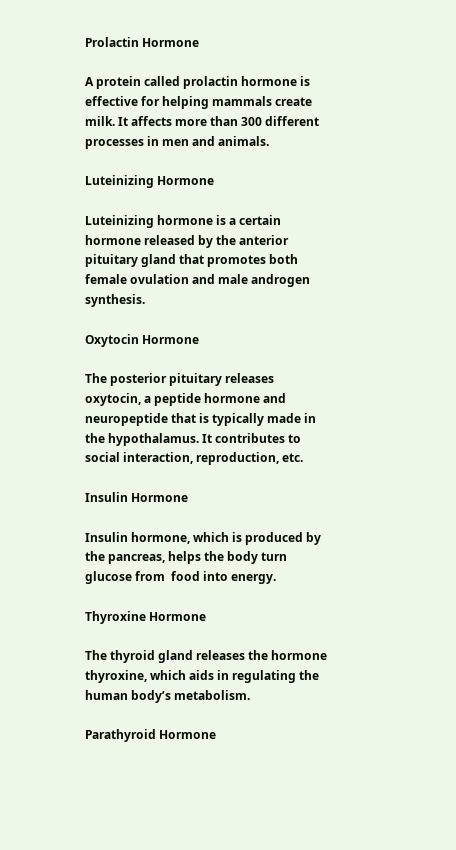Prolactin Hormone

A protein called prolactin hormone is effective for helping mammals create milk. It affects more than 300 different processes in men and animals.

Luteinizing Hormone

Luteinizing hormone is a certain hormone released by the anterior pituitary gland that promotes both female ovulation and male androgen synthesis.

Oxytocin Hormone

The posterior pituitary releases oxytocin, a peptide hormone and neuropeptide that is typically made in the hypothalamus. It contributes to social interaction, reproduction, etc.

Insulin Hormone

Insulin hormone, which is produced by the pancreas, helps the body turn glucose from  food into energy.

Thyroxine Hormone

The thyroid gland releases the hormone thyroxine, which aids in regulating the human body’s metabolism.

Parathyroid Hormone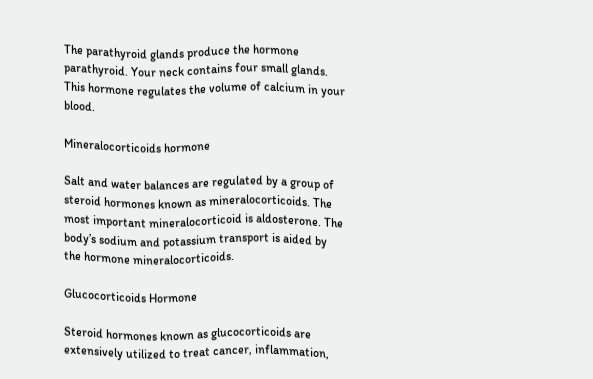The parathyroid glands produce the hormone parathyroid. Your neck contains four small glands. This hormone regulates the volume of calcium in your blood.

Mineralocorticoids hormone

Salt and water balances are regulated by a group of steroid hormones known as mineralocorticoids. The most important mineralocorticoid is aldosterone. The body’s sodium and potassium transport is aided by the hormone mineralocorticoids.

Glucocorticoids Hormone

Steroid hormones known as glucocorticoids are extensively utilized to treat cancer, inflammation,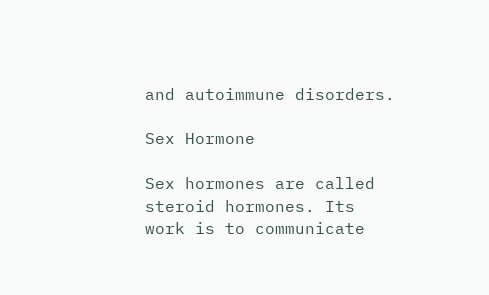and autoimmune disorders.

Sex Hormone

Sex hormones are called steroid hormones. Its work is to communicate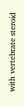with vertebrate steroid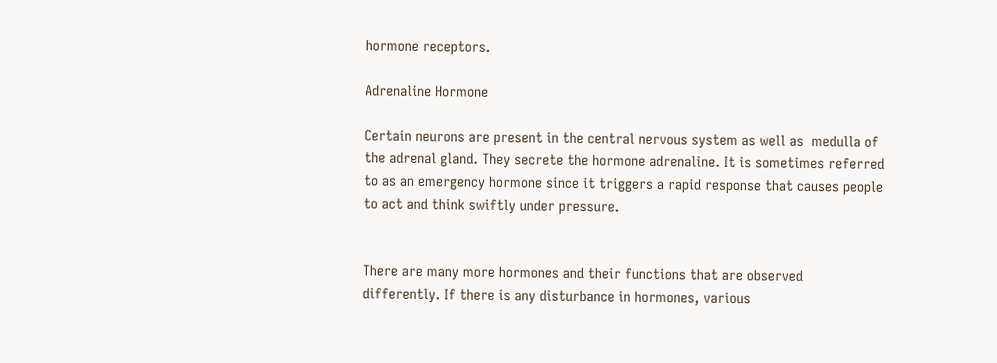hormone receptors.

Adrenaline Hormone

Certain neurons are present in the central nervous system as well as  medulla of the adrenal gland. They secrete the hormone adrenaline. It is sometimes referred to as an emergency hormone since it triggers a rapid response that causes people to act and think swiftly under pressure.


There are many more hormones and their functions that are observed differently. If there is any disturbance in hormones, various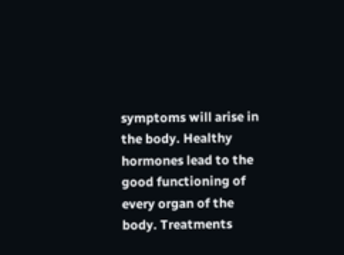symptoms will arise in the body. Healthy hormones lead to the good functioning of every organ of the body. Treatments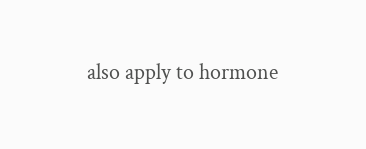also apply to hormone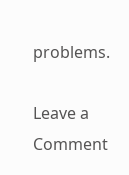problems.

Leave a Comment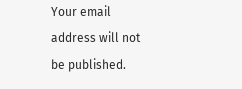Your email address will not be published.